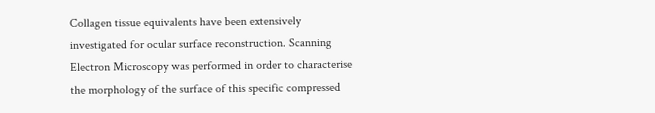Collagen tissue equivalents have been extensively investigated for ocular surface reconstruction. Scanning Electron Microscopy was performed in order to characterise the morphology of the surface of this specific compressed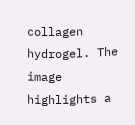collagen hydrogel. The image highlights a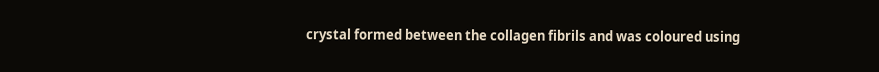crystal formed between the collagen fibrils and was coloured using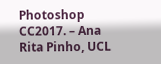Photoshop CC2017. – Ana Rita Pinho, UCL